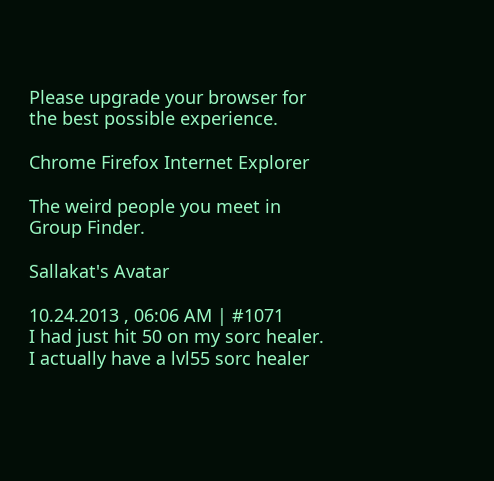Please upgrade your browser for the best possible experience.

Chrome Firefox Internet Explorer

The weird people you meet in Group Finder.

Sallakat's Avatar

10.24.2013 , 06:06 AM | #1071
I had just hit 50 on my sorc healer. I actually have a lvl55 sorc healer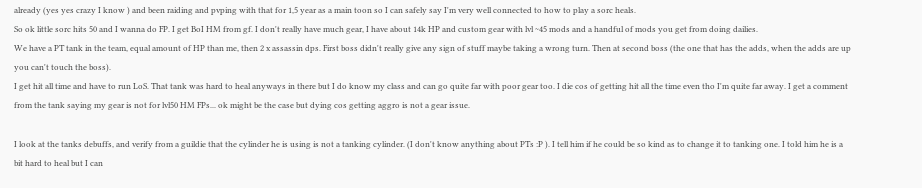already (yes yes crazy I know ) and been raiding and pvping with that for 1,5 year as a main toon so I can safely say I'm very well connected to how to play a sorc heals.
So ok little sorc hits 50 and I wanna do FP. I get BoI HM from gf. I don't really have much gear, I have about 14k HP and custom gear with lvl ~45 mods and a handful of mods you get from doing dailies.
We have a PT tank in the team, equal amount of HP than me, then 2 x assassin dps. First boss didn't really give any sign of stuff maybe taking a wrong turn. Then at second boss (the one that has the adds, when the adds are up you can't touch the boss).
I get hit all time and have to run LoS. That tank was hard to heal anyways in there but I do know my class and can go quite far with poor gear too. I die cos of getting hit all the time even tho I'm quite far away. I get a comment from the tank saying my gear is not for lvl50 HM FPs... ok might be the case but dying cos getting aggro is not a gear issue.

I look at the tanks debuffs, and verify from a guildie that the cylinder he is using is not a tanking cylinder. (I don't know anything about PTs :P ). I tell him if he could be so kind as to change it to tanking one. I told him he is a bit hard to heal but I can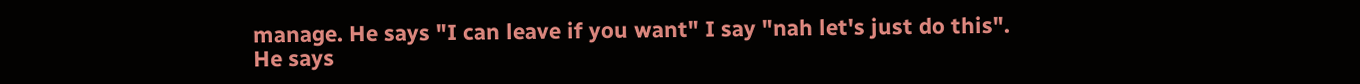manage. He says "I can leave if you want" I say "nah let's just do this". He says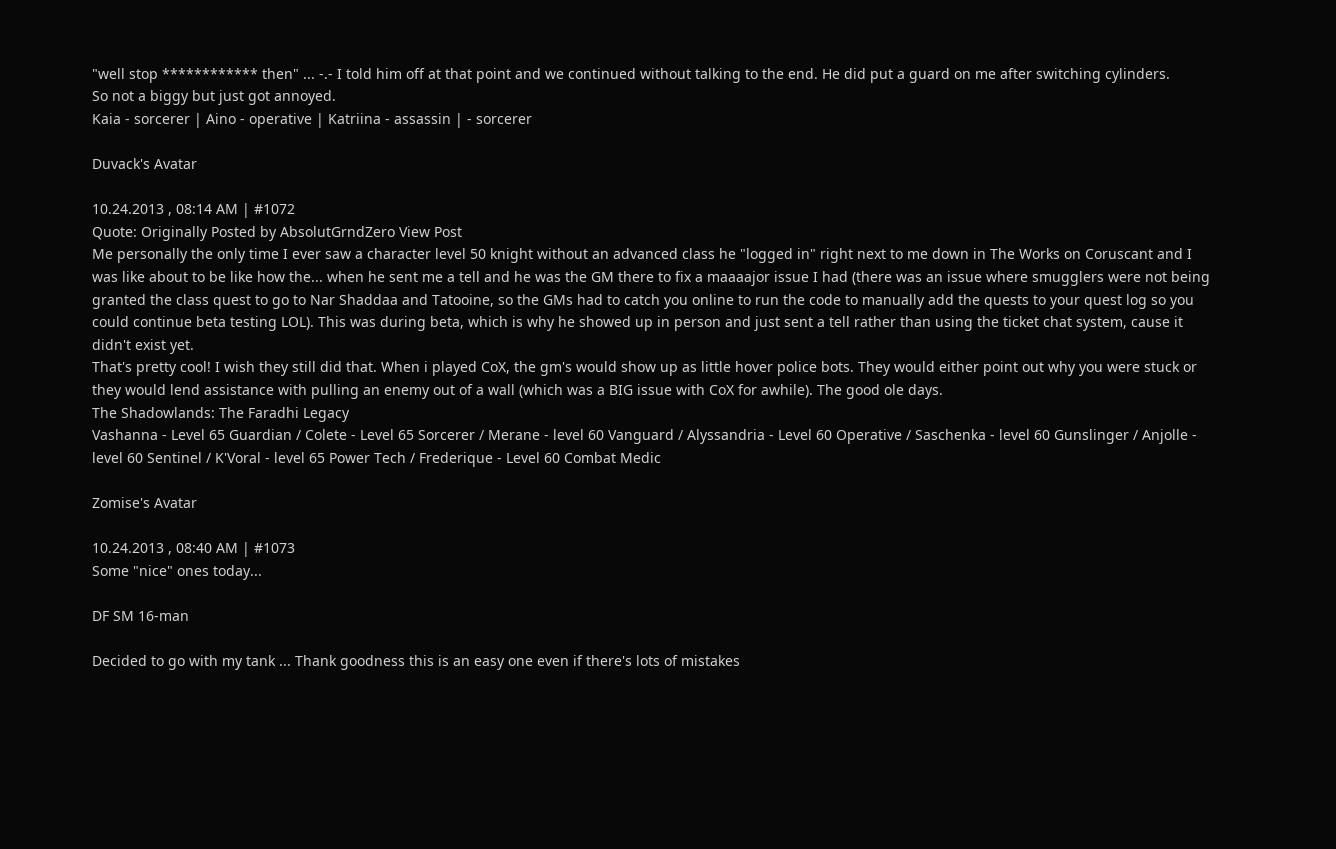"well stop ************ then" ... -.- I told him off at that point and we continued without talking to the end. He did put a guard on me after switching cylinders.
So not a biggy but just got annoyed.
Kaia - sorcerer | Aino - operative | Katriina - assassin | - sorcerer

Duvack's Avatar

10.24.2013 , 08:14 AM | #1072
Quote: Originally Posted by AbsolutGrndZero View Post
Me personally the only time I ever saw a character level 50 knight without an advanced class he "logged in" right next to me down in The Works on Coruscant and I was like about to be like how the... when he sent me a tell and he was the GM there to fix a maaaajor issue I had (there was an issue where smugglers were not being granted the class quest to go to Nar Shaddaa and Tatooine, so the GMs had to catch you online to run the code to manually add the quests to your quest log so you could continue beta testing LOL). This was during beta, which is why he showed up in person and just sent a tell rather than using the ticket chat system, cause it didn't exist yet.
That's pretty cool! I wish they still did that. When i played CoX, the gm's would show up as little hover police bots. They would either point out why you were stuck or they would lend assistance with pulling an enemy out of a wall (which was a BIG issue with CoX for awhile). The good ole days.
The Shadowlands: The Faradhi Legacy
Vashanna - Level 65 Guardian / Colete - Level 65 Sorcerer / Merane - level 60 Vanguard / Alyssandria - Level 60 Operative / Saschenka - level 60 Gunslinger / Anjolle - level 60 Sentinel / K'Voral - level 65 Power Tech / Frederique - Level 60 Combat Medic

Zomise's Avatar

10.24.2013 , 08:40 AM | #1073
Some "nice" ones today...

DF SM 16-man

Decided to go with my tank ... Thank goodness this is an easy one even if there's lots of mistakes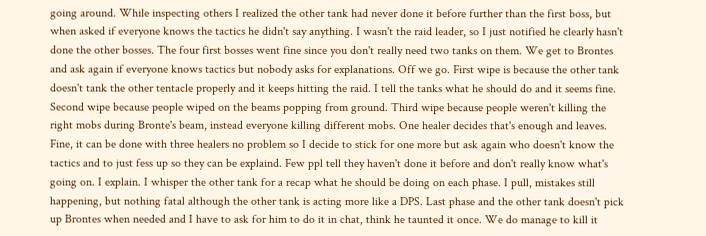going around. While inspecting others I realized the other tank had never done it before further than the first boss, but when asked if everyone knows the tactics he didn't say anything. I wasn't the raid leader, so I just notified he clearly hasn't done the other bosses. The four first bosses went fine since you don't really need two tanks on them. We get to Brontes and ask again if everyone knows tactics but nobody asks for explanations. Off we go. First wipe is because the other tank doesn't tank the other tentacle properly and it keeps hitting the raid. I tell the tanks what he should do and it seems fine. Second wipe because people wiped on the beams popping from ground. Third wipe because people weren't killing the right mobs during Bronte's beam, instead everyone killing different mobs. One healer decides that's enough and leaves. Fine, it can be done with three healers no problem so I decide to stick for one more but ask again who doesn't know the tactics and to just fess up so they can be explaind. Few ppl tell they haven't done it before and don't really know what's going on. I explain. I whisper the other tank for a recap what he should be doing on each phase. I pull, mistakes still happening, but nothing fatal although the other tank is acting more like a DPS. Last phase and the other tank doesn't pick up Brontes when needed and I have to ask for him to do it in chat, think he taunted it once. We do manage to kill it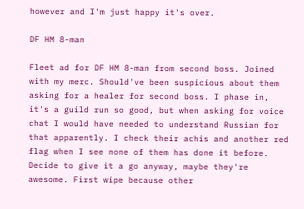however and I'm just happy it's over.

DF HM 8-man

Fleet ad for DF HM 8-man from second boss. Joined with my merc. Should've been suspicious about them asking for a healer for second boss. I phase in, it's a guild run so good, but when asking for voice chat I would have needed to understand Russian for that apparently. I check their achis and another red flag when I see none of them has done it before. Decide to give it a go anyway, maybe they're awesome. First wipe because other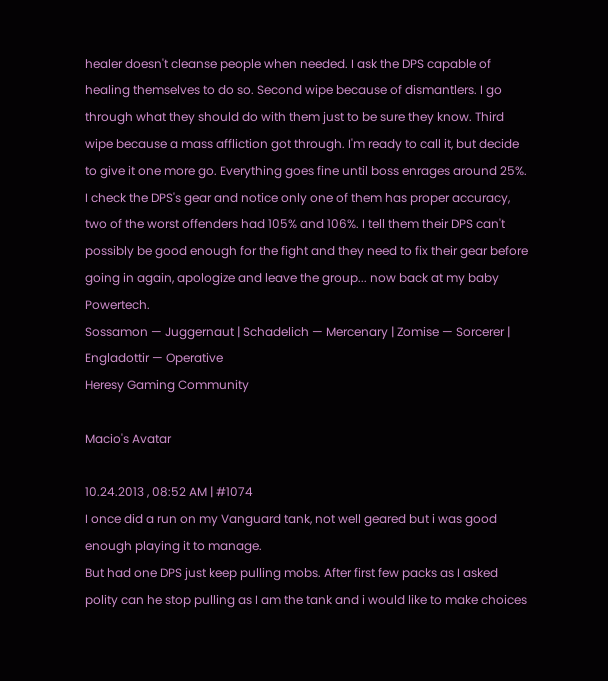healer doesn't cleanse people when needed. I ask the DPS capable of healing themselves to do so. Second wipe because of dismantlers. I go through what they should do with them just to be sure they know. Third wipe because a mass affliction got through. I'm ready to call it, but decide to give it one more go. Everything goes fine until boss enrages around 25%. I check the DPS's gear and notice only one of them has proper accuracy, two of the worst offenders had 105% and 106%. I tell them their DPS can't possibly be good enough for the fight and they need to fix their gear before going in again, apologize and leave the group... now back at my baby Powertech.
Sossamon — Juggernaut | Schadelich — Mercenary | Zomise — Sorcerer | Engladottir — Operative
Heresy Gaming Community

Macio's Avatar

10.24.2013 , 08:52 AM | #1074
I once did a run on my Vanguard tank, not well geared but i was good enough playing it to manage.
But had one DPS just keep pulling mobs. After first few packs as I asked polity can he stop pulling as I am the tank and i would like to make choices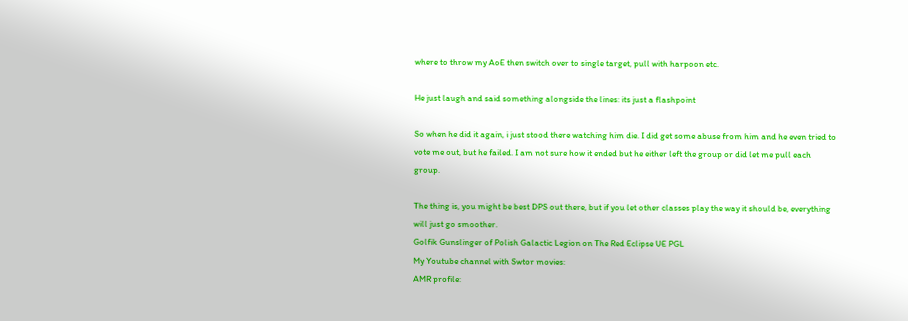where to throw my AoE then switch over to single target, pull with harpoon etc.

He just laugh and said something alongside the lines: its just a flashpoint

So when he did it again, i just stood there watching him die. I did get some abuse from him and he even tried to vote me out, but he failed. I am not sure how it ended but he either left the group or did let me pull each group.

The thing is, you might be best DPS out there, but if you let other classes play the way it should be, everything will just go smoother.
Golfik Gunslinger of Polish Galactic Legion on The Red Eclipse UE PGL
My Youtube channel with Swtor movies:
AMR profile: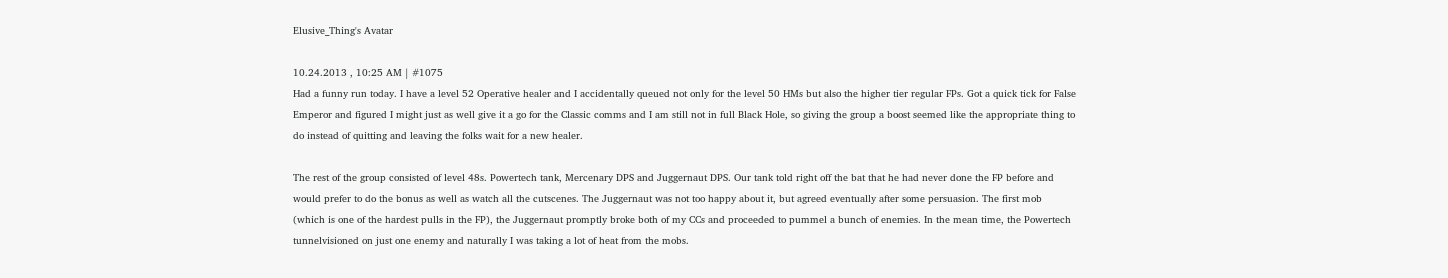Elusive_Thing's Avatar

10.24.2013 , 10:25 AM | #1075
Had a funny run today. I have a level 52 Operative healer and I accidentally queued not only for the level 50 HMs but also the higher tier regular FPs. Got a quick tick for False Emperor and figured I might just as well give it a go for the Classic comms and I am still not in full Black Hole, so giving the group a boost seemed like the appropriate thing to do instead of quitting and leaving the folks wait for a new healer.

The rest of the group consisted of level 48s. Powertech tank, Mercenary DPS and Juggernaut DPS. Our tank told right off the bat that he had never done the FP before and would prefer to do the bonus as well as watch all the cutscenes. The Juggernaut was not too happy about it, but agreed eventually after some persuasion. The first mob (which is one of the hardest pulls in the FP), the Juggernaut promptly broke both of my CCs and proceeded to pummel a bunch of enemies. In the mean time, the Powertech tunnelvisioned on just one enemy and naturally I was taking a lot of heat from the mobs.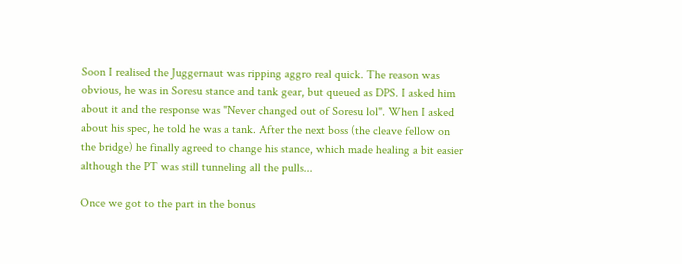Soon I realised the Juggernaut was ripping aggro real quick. The reason was obvious, he was in Soresu stance and tank gear, but queued as DPS. I asked him about it and the response was "Never changed out of Soresu lol". When I asked about his spec, he told he was a tank. After the next boss (the cleave fellow on the bridge) he finally agreed to change his stance, which made healing a bit easier although the PT was still tunneling all the pulls...

Once we got to the part in the bonus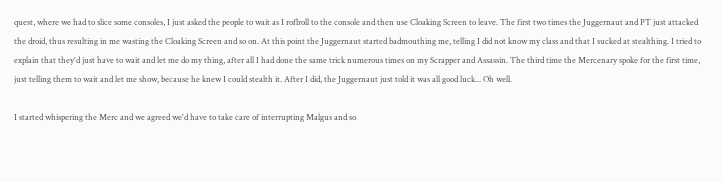quest, where we had to slice some consoles, I just asked the people to wait as I roflroll to the console and then use Cloaking Screen to leave. The first two times the Juggernaut and PT just attacked the droid, thus resulting in me wasting the Cloaking Screen and so on. At this point the Juggernaut started badmouthing me, telling I did not know my class and that I sucked at stealthing. I tried to explain that they'd just have to wait and let me do my thing, after all I had done the same trick numerous times on my Scrapper and Assassin. The third time the Mercenary spoke for the first time, just telling them to wait and let me show, because he knew I could stealth it. After I did, the Juggernaut just told it was all good luck... Oh well.

I started whispering the Merc and we agreed we'd have to take care of interrupting Malgus and so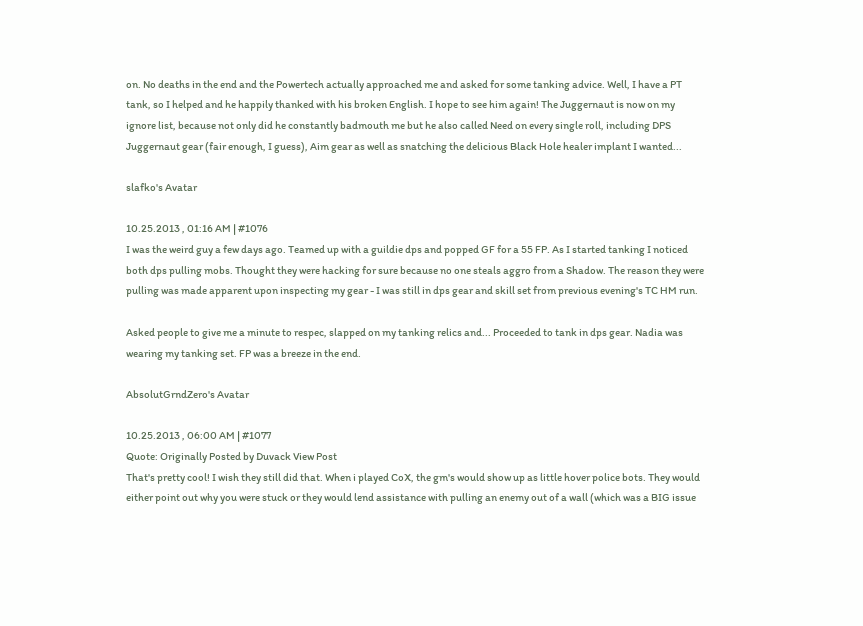on. No deaths in the end and the Powertech actually approached me and asked for some tanking advice. Well, I have a PT tank, so I helped and he happily thanked with his broken English. I hope to see him again! The Juggernaut is now on my ignore list, because not only did he constantly badmouth me but he also called Need on every single roll, including DPS Juggernaut gear (fair enough, I guess), Aim gear as well as snatching the delicious Black Hole healer implant I wanted...

slafko's Avatar

10.25.2013 , 01:16 AM | #1076
I was the weird guy a few days ago. Teamed up with a guildie dps and popped GF for a 55 FP. As I started tanking I noticed both dps pulling mobs. Thought they were hacking for sure because no one steals aggro from a Shadow. The reason they were pulling was made apparent upon inspecting my gear - I was still in dps gear and skill set from previous evening's TC HM run.

Asked people to give me a minute to respec, slapped on my tanking relics and... Proceeded to tank in dps gear. Nadia was wearing my tanking set. FP was a breeze in the end.

AbsolutGrndZero's Avatar

10.25.2013 , 06:00 AM | #1077
Quote: Originally Posted by Duvack View Post
That's pretty cool! I wish they still did that. When i played CoX, the gm's would show up as little hover police bots. They would either point out why you were stuck or they would lend assistance with pulling an enemy out of a wall (which was a BIG issue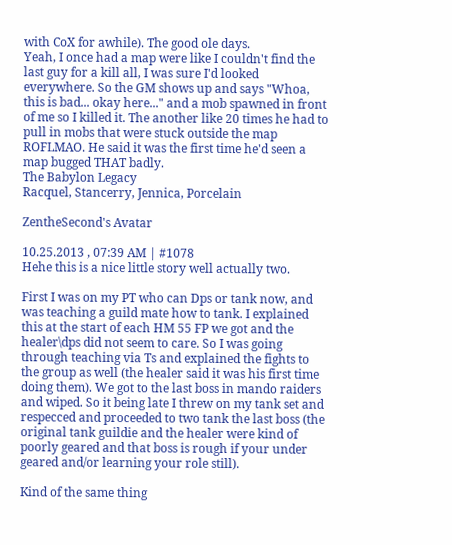with CoX for awhile). The good ole days.
Yeah, I once had a map were like I couldn't find the last guy for a kill all, I was sure I'd looked everywhere. So the GM shows up and says "Whoa, this is bad... okay here..." and a mob spawned in front of me so I killed it. The another like 20 times he had to pull in mobs that were stuck outside the map ROFLMAO. He said it was the first time he'd seen a map bugged THAT badly.
The Babylon Legacy
Racquel, Stancerry, Jennica, Porcelain

ZentheSecond's Avatar

10.25.2013 , 07:39 AM | #1078
Hehe this is a nice little story well actually two.

First I was on my PT who can Dps or tank now, and was teaching a guild mate how to tank. I explained this at the start of each HM 55 FP we got and the healer\dps did not seem to care. So I was going through teaching via Ts and explained the fights to the group as well (the healer said it was his first time doing them). We got to the last boss in mando raiders and wiped. So it being late I threw on my tank set and respecced and proceeded to two tank the last boss (the original tank guildie and the healer were kind of poorly geared and that boss is rough if your under geared and/or learning your role still).

Kind of the same thing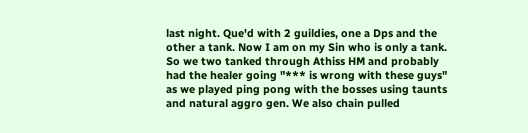last night. Que'd with 2 guildies, one a Dps and the other a tank. Now I am on my Sin who is only a tank. So we two tanked through Athiss HM and probably had the healer going "*** is wrong with these guys" as we played ping pong with the bosses using taunts and natural aggro gen. We also chain pulled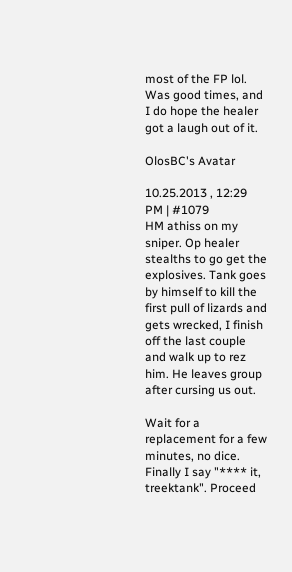most of the FP lol. Was good times, and I do hope the healer got a laugh out of it.

OlosBC's Avatar

10.25.2013 , 12:29 PM | #1079
HM athiss on my sniper. Op healer stealths to go get the explosives. Tank goes by himself to kill the first pull of lizards and gets wrecked, I finish off the last couple and walk up to rez him. He leaves group after cursing us out.

Wait for a replacement for a few minutes, no dice. Finally I say "**** it, treektank". Proceed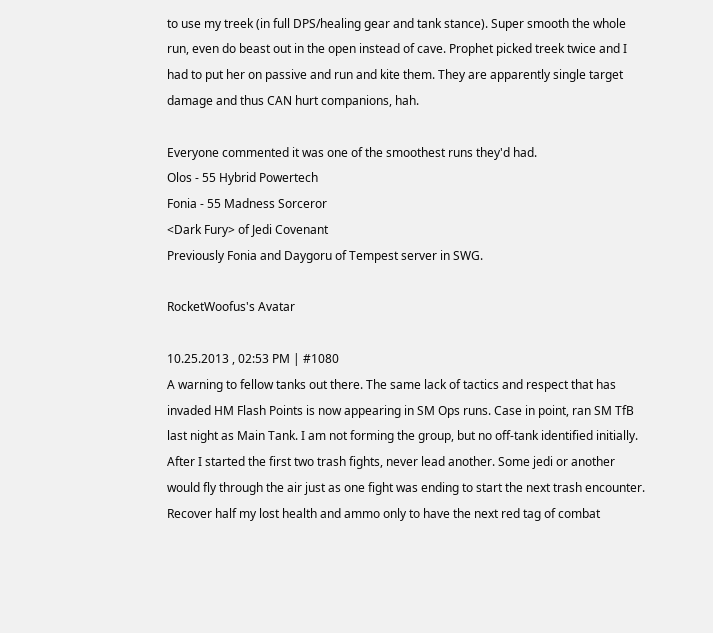to use my treek (in full DPS/healing gear and tank stance). Super smooth the whole run, even do beast out in the open instead of cave. Prophet picked treek twice and I had to put her on passive and run and kite them. They are apparently single target damage and thus CAN hurt companions, hah.

Everyone commented it was one of the smoothest runs they'd had.
Olos - 55 Hybrid Powertech
Fonia - 55 Madness Sorceror
<Dark Fury> of Jedi Covenant
Previously Fonia and Daygoru of Tempest server in SWG.

RocketWoofus's Avatar

10.25.2013 , 02:53 PM | #1080
A warning to fellow tanks out there. The same lack of tactics and respect that has invaded HM Flash Points is now appearing in SM Ops runs. Case in point, ran SM TfB last night as Main Tank. I am not forming the group, but no off-tank identified initially. After I started the first two trash fights, never lead another. Some jedi or another would fly through the air just as one fight was ending to start the next trash encounter. Recover half my lost health and ammo only to have the next red tag of combat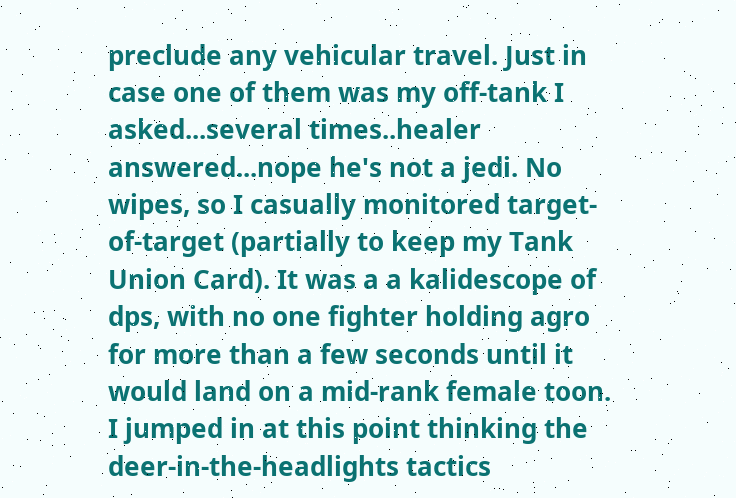preclude any vehicular travel. Just in case one of them was my off-tank I asked...several times..healer answered...nope he's not a jedi. No wipes, so I casually monitored target-of-target (partially to keep my Tank Union Card). It was a a kalidescope of dps, with no one fighter holding agro for more than a few seconds until it would land on a mid-rank female toon. I jumped in at this point thinking the deer-in-the-headlights tactics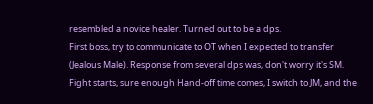resembled a novice healer. Turned out to be a dps.
First boss, try to communicate to OT when I expected to transfer (Jealous Male). Response from several dps was, don't worry it's SM. Fight starts, sure enough Hand-off time comes, I switch to JM, and the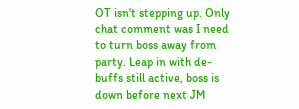OT isn't stepping up. Only chat comment was I need to turn boss away from party. Leap in with de-buffs still active, boss is down before next JM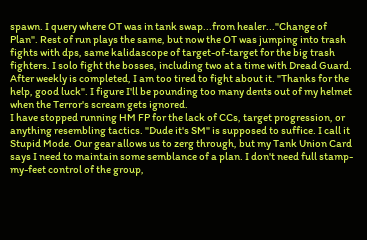spawn. I query where OT was in tank swap...from healer..."Change of Plan". Rest of run plays the same, but now the OT was jumping into trash fights with dps, same kalidascope of target-of-target for the big trash fighters. I solo fight the bosses, including two at a time with Dread Guard. After weekly is completed, I am too tired to fight about it. "Thanks for the help, good luck". I figure I'll be pounding too many dents out of my helmet when the Terror's scream gets ignored.
I have stopped running HM FP for the lack of CCs, target progression, or anything resembling tactics. "Dude it's SM" is supposed to suffice. I call it Stupid Mode. Our gear allows us to zerg through, but my Tank Union Card says I need to maintain some semblance of a plan. I don't need full stamp-my-feet control of the group,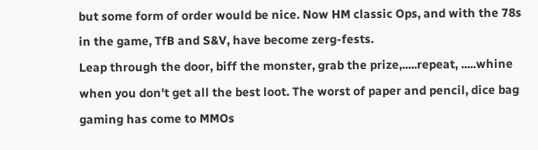but some form of order would be nice. Now HM classic Ops, and with the 78s in the game, TfB and S&V, have become zerg-fests.
Leap through the door, biff the monster, grab the prize,.....repeat, .....whine when you don't get all the best loot. The worst of paper and pencil, dice bag gaming has come to MMOs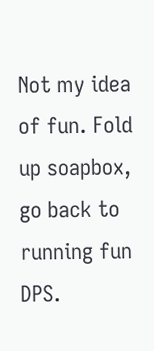Not my idea of fun. Fold up soapbox, go back to running fun DPS.